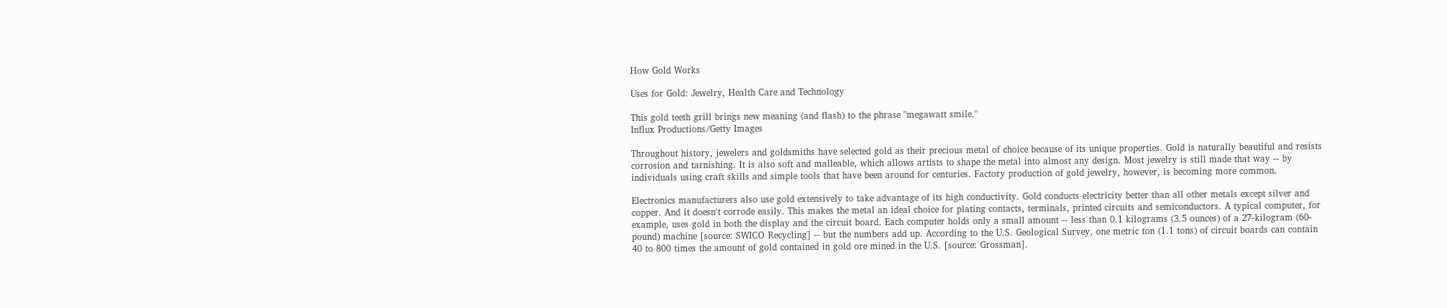How Gold Works

Uses for Gold: Jewelry, Health Care and Technology

This gold teeth grill brings new meaning (and flash) to the phrase "megawatt smile."
Influx Productions/Getty Images

Throughout history, jewelers and goldsmiths have selected gold as their precious metal of choice because of its unique properties. Gold is naturally beautiful and resists corrosion and tarnishing. It is also soft and malleable, which allows artists to shape the metal into almost any design. Most jewelry is still made that way -- by individuals using craft skills and simple tools that have been around for centuries. Factory production of gold jewelry, however, is becoming more common.

Electronics manufacturers also use gold extensively to take advantage of its high conductivity. Gold conducts electricity better than all other metals except silver and copper. And it doesn't corrode easily. This makes the metal an ideal choice for plating contacts, terminals, printed circuits and semiconductors. A typical computer, for example, uses gold in both the display and the circuit board. Each computer holds only a small amount -- less than 0.1 kilograms (3.5 ounces) of a 27-kilogram (60-pound) machine [source: SWICO Recycling] -- but the numbers add up. According to the U.S. Geological Survey, one metric ton (1.1 tons) of circuit boards can contain 40 to 800 times the amount of gold contained in gold ore mined in the U.S. [source: Grossman].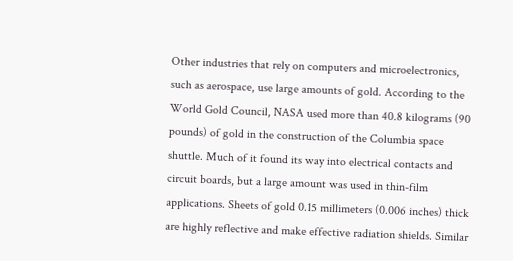Other industries that rely on computers and microelectronics, such as aerospace, use large amounts of gold. According to the World Gold Council, NASA used more than 40.8 kilograms (90 pounds) of gold in the construction of the Columbia space shuttle. Much of it found its way into electrical contacts and circuit boards, but a large amount was used in thin-film applications. Sheets of gold 0.15 millimeters (0.006 inches) thick are highly reflective and make effective radiation shields. Similar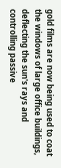gold films are now being used to coat the windows of large office buildings, deflecting the sun's rays and controlling passive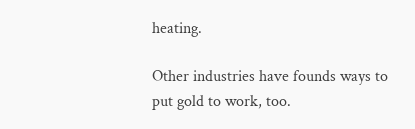heating.

Other industries have founds ways to put gold to work, too.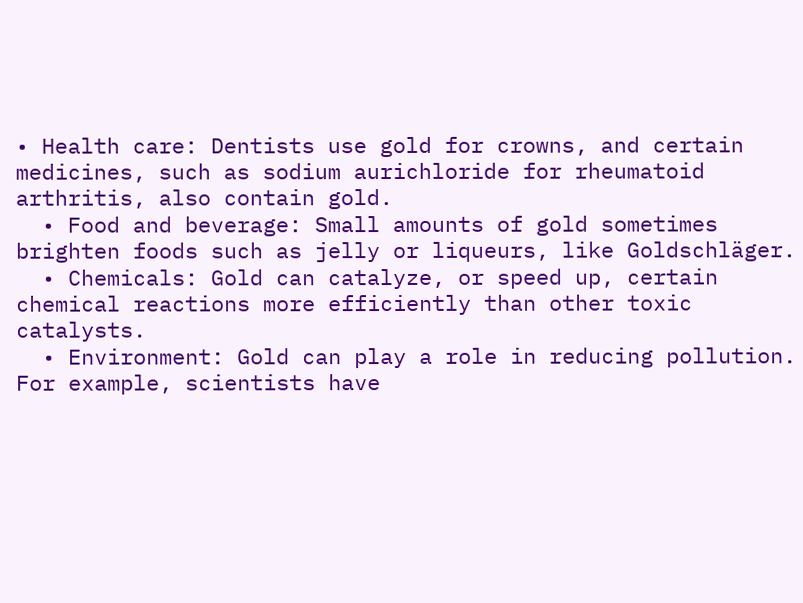• Health care: Dentists use gold for crowns, and certain medicines, such as sodium aurichloride for rheumatoid arthritis, also contain gold.
  • Food and beverage: Small amounts of gold sometimes brighten foods such as jelly or liqueurs, like Goldschläger.
  • Chemicals: Gold can catalyze, or speed up, certain chemical reactions more efficiently than other toxic catalysts.
  • Environment: Gold can play a role in reducing pollution. For example, scientists have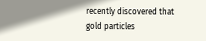recently discovered that gold particles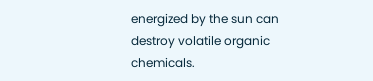energized by the sun can destroy volatile organic chemicals.